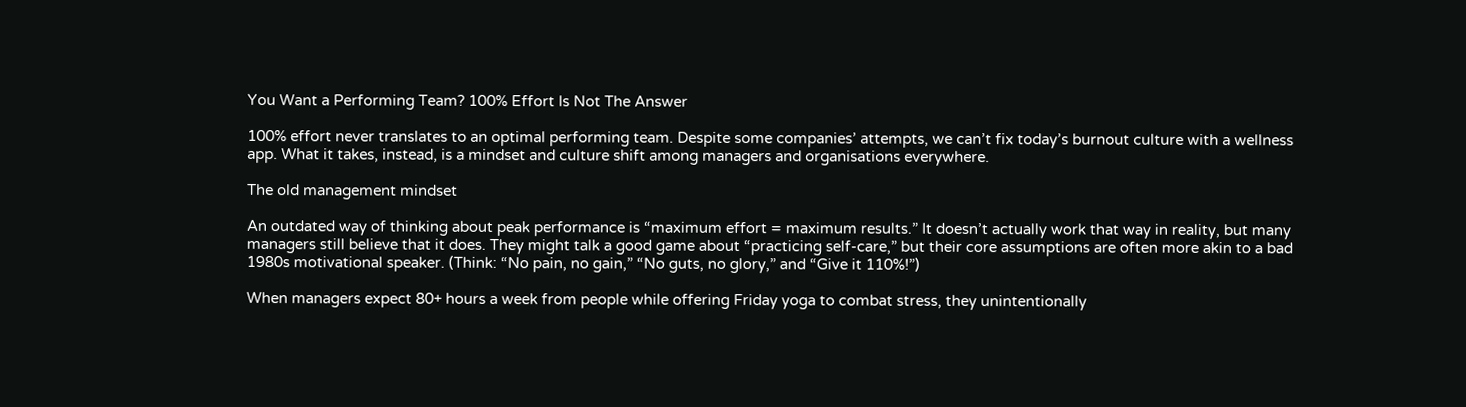You Want a Performing Team? 100% Effort Is Not The Answer

100% effort never translates to an optimal performing team. Despite some companies’ attempts, we can’t fix today’s burnout culture with a wellness app. What it takes, instead, is a mindset and culture shift among managers and organisations everywhere.

The old management mindset

An outdated way of thinking about peak performance is “maximum effort = maximum results.” It doesn’t actually work that way in reality, but many managers still believe that it does. They might talk a good game about “practicing self-care,” but their core assumptions are often more akin to a bad 1980s motivational speaker. (Think: “No pain, no gain,” “No guts, no glory,” and “Give it 110%!”)

When managers expect 80+ hours a week from people while offering Friday yoga to combat stress, they unintentionally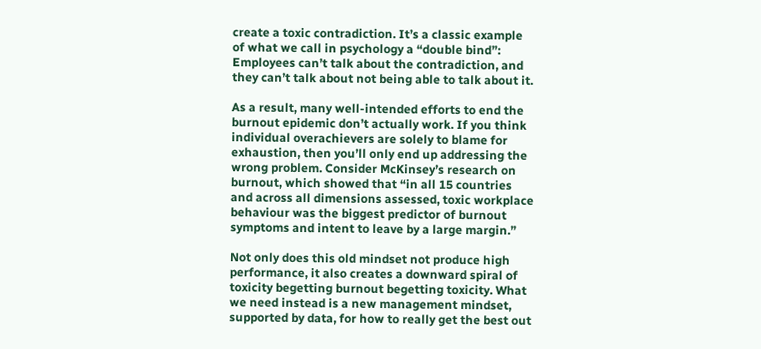create a toxic contradiction. It’s a classic example of what we call in psychology a “double bind”: Employees can’t talk about the contradiction, and they can’t talk about not being able to talk about it.

As a result, many well-intended efforts to end the burnout epidemic don’t actually work. If you think individual overachievers are solely to blame for exhaustion, then you’ll only end up addressing the wrong problem. Consider McKinsey’s research on burnout, which showed that “in all 15 countries and across all dimensions assessed, toxic workplace behaviour was the biggest predictor of burnout symptoms and intent to leave by a large margin.”

Not only does this old mindset not produce high performance, it also creates a downward spiral of toxicity begetting burnout begetting toxicity. What we need instead is a new management mindset, supported by data, for how to really get the best out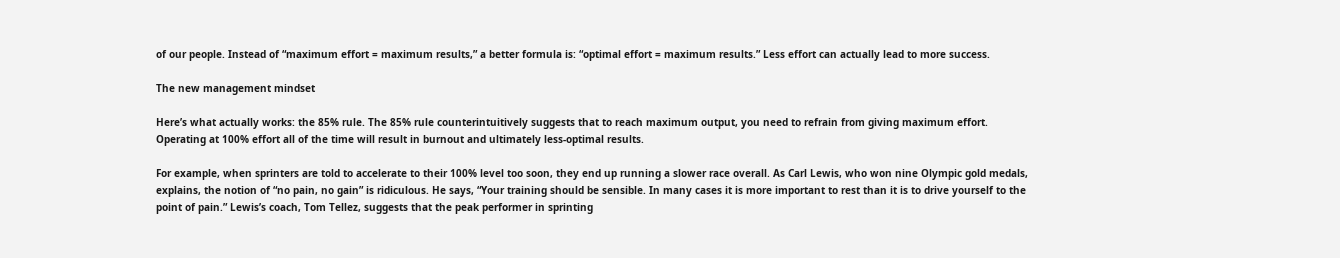of our people. Instead of “maximum effort = maximum results,” a better formula is: “optimal effort = maximum results.” Less effort can actually lead to more success.

The new management mindset

Here’s what actually works: the 85% rule. The 85% rule counterintuitively suggests that to reach maximum output, you need to refrain from giving maximum effort. Operating at 100% effort all of the time will result in burnout and ultimately less-optimal results.

For example, when sprinters are told to accelerate to their 100% level too soon, they end up running a slower race overall. As Carl Lewis, who won nine Olympic gold medals, explains, the notion of “no pain, no gain” is ridiculous. He says, “Your training should be sensible. In many cases it is more important to rest than it is to drive yourself to the point of pain.” Lewis’s coach, Tom Tellez, suggests that the peak performer in sprinting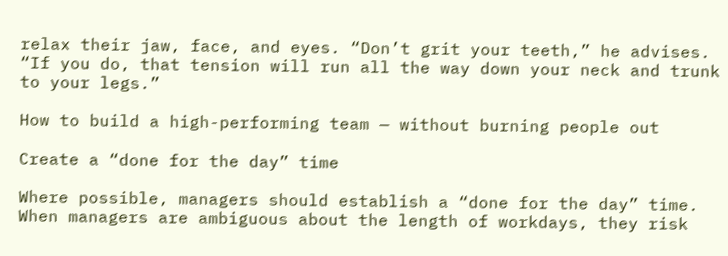relax their jaw, face, and eyes. “Don’t grit your teeth,” he advises. “If you do, that tension will run all the way down your neck and trunk to your legs.”

How to build a high-performing team — without burning people out

Create a “done for the day” time

Where possible, managers should establish a “done for the day” time. When managers are ambiguous about the length of workdays, they risk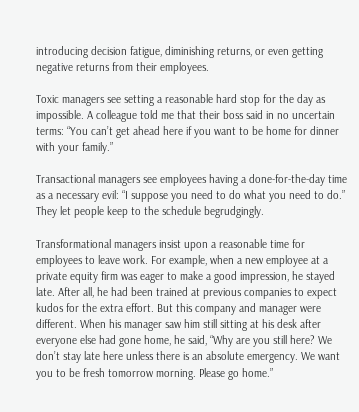introducing decision fatigue, diminishing returns, or even getting negative returns from their employees.

Toxic managers see setting a reasonable hard stop for the day as impossible. A colleague told me that their boss said in no uncertain terms: “You can’t get ahead here if you want to be home for dinner with your family.”

Transactional managers see employees having a done-for-the-day time as a necessary evil: “I suppose you need to do what you need to do.” They let people keep to the schedule begrudgingly.

Transformational managers insist upon a reasonable time for employees to leave work. For example, when a new employee at a private equity firm was eager to make a good impression, he stayed late. After all, he had been trained at previous companies to expect kudos for the extra effort. But this company and manager were different. When his manager saw him still sitting at his desk after everyone else had gone home, he said, “Why are you still here? We don’t stay late here unless there is an absolute emergency. We want you to be fresh tomorrow morning. Please go home.”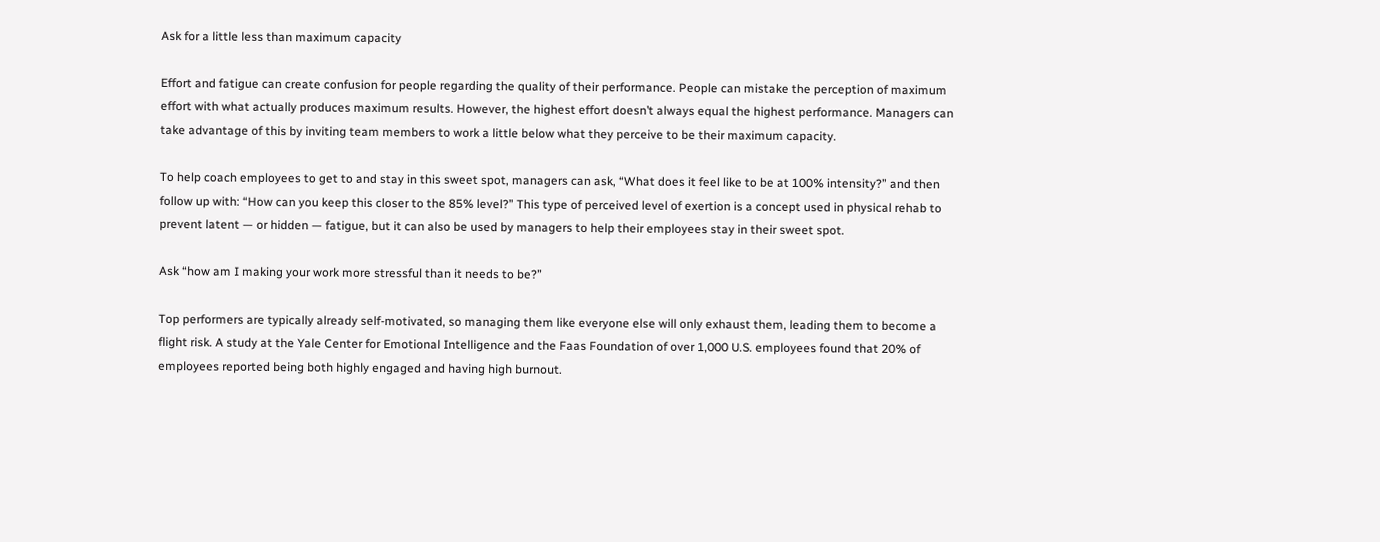Ask for a little less than maximum capacity

Effort and fatigue can create confusion for people regarding the quality of their performance. People can mistake the perception of maximum effort with what actually produces maximum results. However, the highest effort doesn’t always equal the highest performance. Managers can take advantage of this by inviting team members to work a little below what they perceive to be their maximum capacity.

To help coach employees to get to and stay in this sweet spot, managers can ask, “What does it feel like to be at 100% intensity?” and then follow up with: “How can you keep this closer to the 85% level?” This type of perceived level of exertion is a concept used in physical rehab to prevent latent — or hidden — fatigue, but it can also be used by managers to help their employees stay in their sweet spot.

Ask “how am I making your work more stressful than it needs to be?”

Top performers are typically already self-motivated, so managing them like everyone else will only exhaust them, leading them to become a flight risk. A study at the Yale Center for Emotional Intelligence and the Faas Foundation of over 1,000 U.S. employees found that 20% of employees reported being both highly engaged and having high burnout.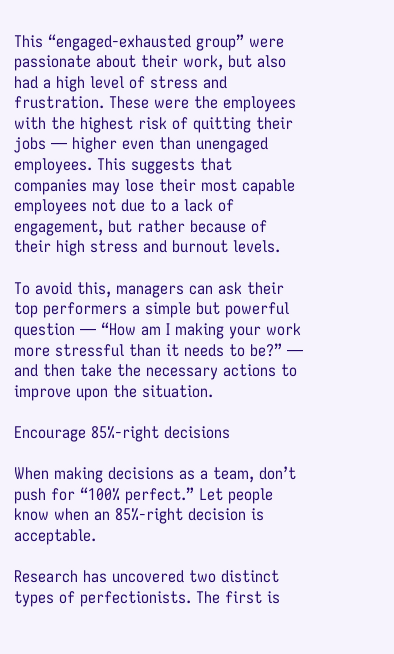This “engaged-exhausted group” were passionate about their work, but also had a high level of stress and frustration. These were the employees with the highest risk of quitting their jobs — higher even than unengaged employees. This suggests that companies may lose their most capable employees not due to a lack of engagement, but rather because of their high stress and burnout levels.

To avoid this, managers can ask their top performers a simple but powerful question — “How am I making your work more stressful than it needs to be?” — and then take the necessary actions to improve upon the situation.

Encourage 85%-right decisions

When making decisions as a team, don’t push for “100% perfect.” Let people know when an 85%-right decision is acceptable.

Research has uncovered two distinct types of perfectionists. The first is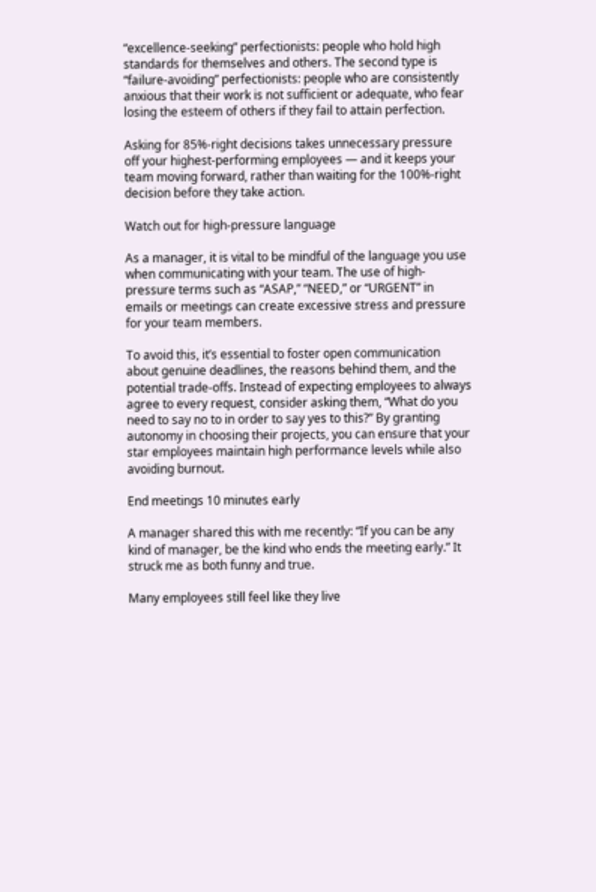“excellence-seeking” perfectionists: people who hold high standards for themselves and others. The second type is “failure-avoiding” perfectionists: people who are consistently anxious that their work is not sufficient or adequate, who fear losing the esteem of others if they fail to attain perfection.

Asking for 85%-right decisions takes unnecessary pressure off your highest-performing employees — and it keeps your team moving forward, rather than waiting for the 100%-right decision before they take action.

Watch out for high-pressure language

As a manager, it is vital to be mindful of the language you use when communicating with your team. The use of high-pressure terms such as “ASAP,” “NEED,” or “URGENT” in emails or meetings can create excessive stress and pressure for your team members.

To avoid this, it’s essential to foster open communication about genuine deadlines, the reasons behind them, and the potential trade-offs. Instead of expecting employees to always agree to every request, consider asking them, “What do you need to say no to in order to say yes to this?” By granting autonomy in choosing their projects, you can ensure that your star employees maintain high performance levels while also avoiding burnout.

End meetings 10 minutes early

A manager shared this with me recently: “If you can be any kind of manager, be the kind who ends the meeting early.” It struck me as both funny and true.

Many employees still feel like they live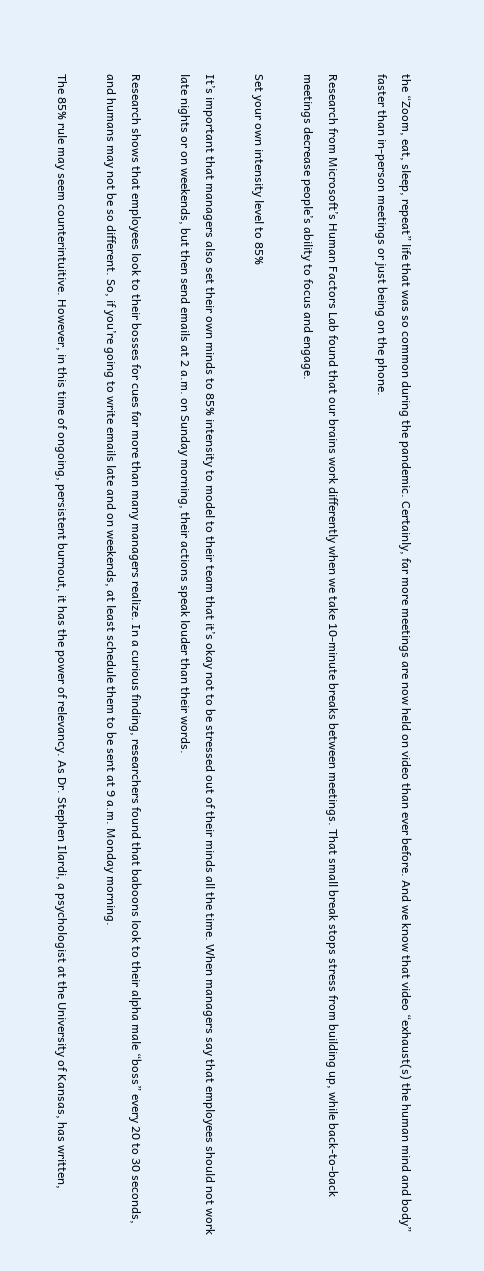the “Zoom, eat, sleep, repeat” life that was so common during the pandemic. Certainly, far more meetings are now held on video than ever before. And we know that video “exhaust(s) the human mind and body” faster than in-person meetings or just being on the phone.

Research from Microsoft’s Human Factors Lab found that our brains work differently when we take 10-minute breaks between meetings. That small break stops stress from building up, while back-to-back meetings decrease people’s ability to focus and engage.

Set your own intensity level to 85%

It’s important that managers also set their own minds to 85% intensity to model to their team that it’s okay not to be stressed out of their minds all the time. When managers say that employees should not work late nights or on weekends, but then send emails at 2 a.m. on Sunday morning, their actions speak louder than their words.

Research shows that employees look to their bosses for cues far more than many managers realize. In a curious finding, researchers found that baboons look to their alpha male “boss” every 20 to 30 seconds, and humans may not be so different. So, if you’re going to write emails late and on weekends, at least schedule them to be sent at 9 a.m. Monday morning.

The 85% rule may seem counterintuitive. However, in this time of ongoing, persistent burnout, it has the power of relevancy. As Dr. Stephen Ilardi, a psychologist at the University of Kansas, has written,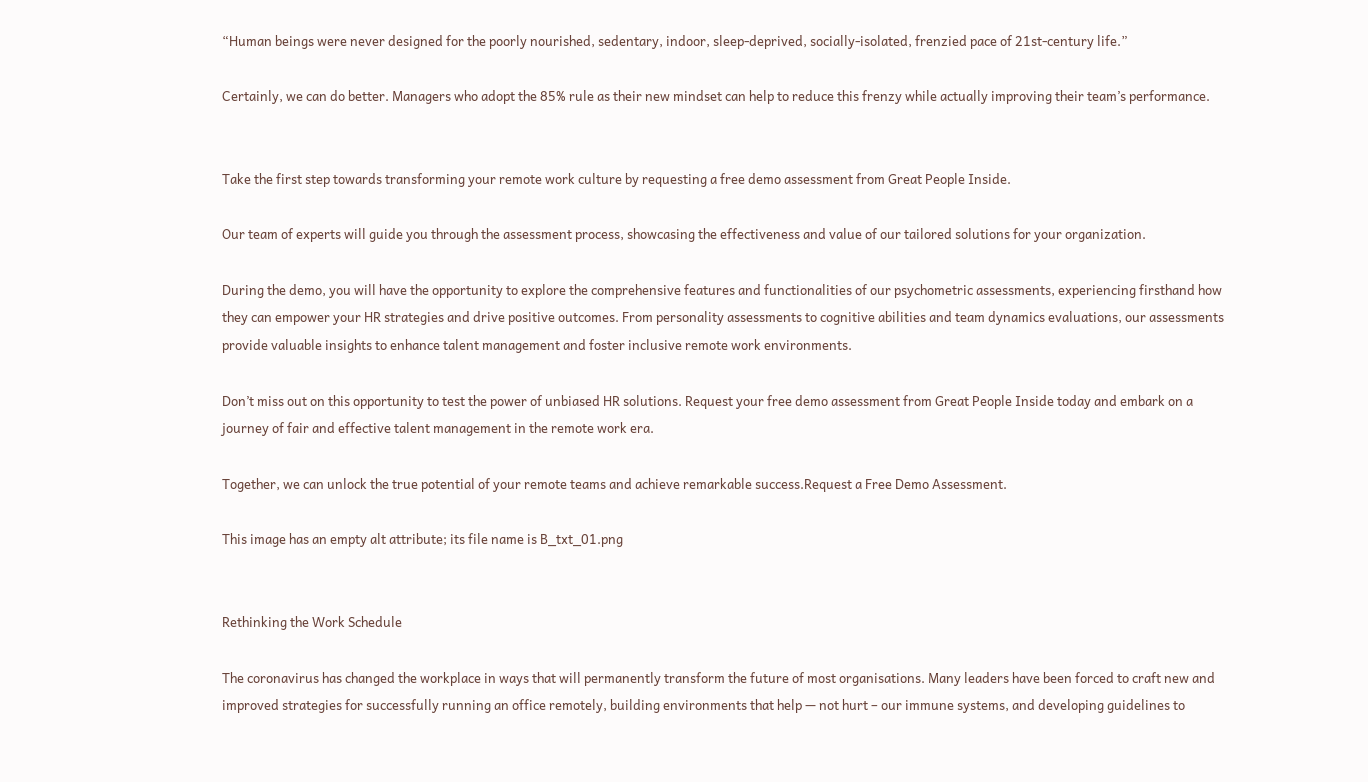“Human beings were never designed for the poorly nourished, sedentary, indoor, sleep-deprived, socially-isolated, frenzied pace of 21st-century life.”

Certainly, we can do better. Managers who adopt the 85% rule as their new mindset can help to reduce this frenzy while actually improving their team’s performance.


Take the first step towards transforming your remote work culture by requesting a free demo assessment from Great People Inside.

Our team of experts will guide you through the assessment process, showcasing the effectiveness and value of our tailored solutions for your organization.

During the demo, you will have the opportunity to explore the comprehensive features and functionalities of our psychometric assessments, experiencing firsthand how they can empower your HR strategies and drive positive outcomes. From personality assessments to cognitive abilities and team dynamics evaluations, our assessments provide valuable insights to enhance talent management and foster inclusive remote work environments.

Don’t miss out on this opportunity to test the power of unbiased HR solutions. Request your free demo assessment from Great People Inside today and embark on a journey of fair and effective talent management in the remote work era.

Together, we can unlock the true potential of your remote teams and achieve remarkable success.Request a Free Demo Assessment.

This image has an empty alt attribute; its file name is B_txt_01.png


Rethinking the Work Schedule

The coronavirus has changed the workplace in ways that will permanently transform the future of most organisations. Many leaders have been forced to craft new and improved strategies for successfully running an office remotely, building environments that help — not hurt – our immune systems, and developing guidelines to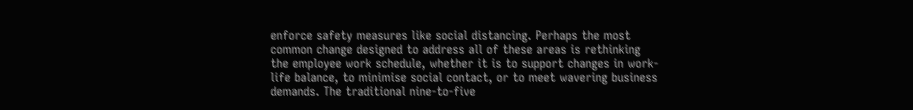enforce safety measures like social distancing. Perhaps the most common change designed to address all of these areas is rethinking the employee work schedule, whether it is to support changes in work-life balance, to minimise social contact, or to meet wavering business demands. The traditional nine-to-five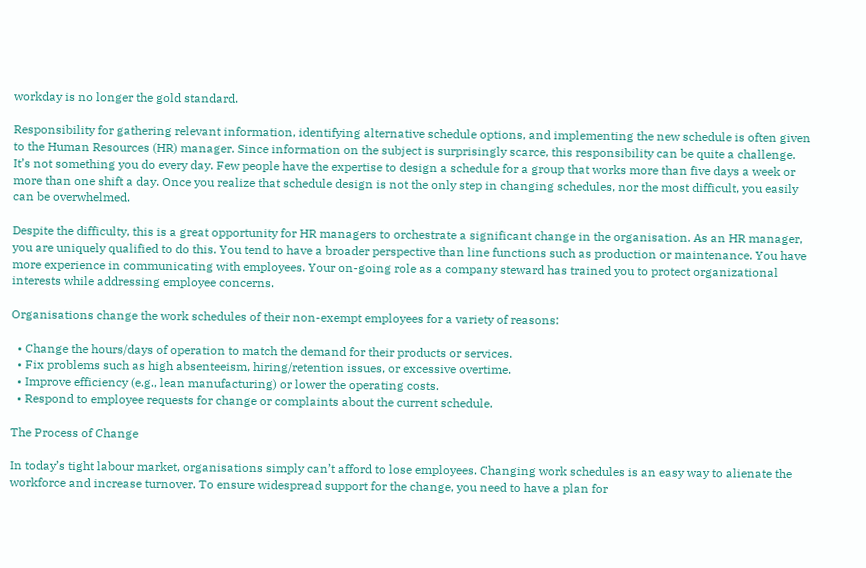workday is no longer the gold standard.

Responsibility for gathering relevant information, identifying alternative schedule options, and implementing the new schedule is often given to the Human Resources (HR) manager. Since information on the subject is surprisingly scarce, this responsibility can be quite a challenge. It’s not something you do every day. Few people have the expertise to design a schedule for a group that works more than five days a week or more than one shift a day. Once you realize that schedule design is not the only step in changing schedules, nor the most difficult, you easily can be overwhelmed.

Despite the difficulty, this is a great opportunity for HR managers to orchestrate a significant change in the organisation. As an HR manager, you are uniquely qualified to do this. You tend to have a broader perspective than line functions such as production or maintenance. You have more experience in communicating with employees. Your on-going role as a company steward has trained you to protect organizational interests while addressing employee concerns.

Organisations change the work schedules of their non-exempt employees for a variety of reasons:

  • Change the hours/days of operation to match the demand for their products or services.
  • Fix problems such as high absenteeism, hiring/retention issues, or excessive overtime.
  • Improve efficiency (e.g., lean manufacturing) or lower the operating costs.
  • Respond to employee requests for change or complaints about the current schedule.

The Process of Change

In today’s tight labour market, organisations simply can’t afford to lose employees. Changing work schedules is an easy way to alienate the workforce and increase turnover. To ensure widespread support for the change, you need to have a plan for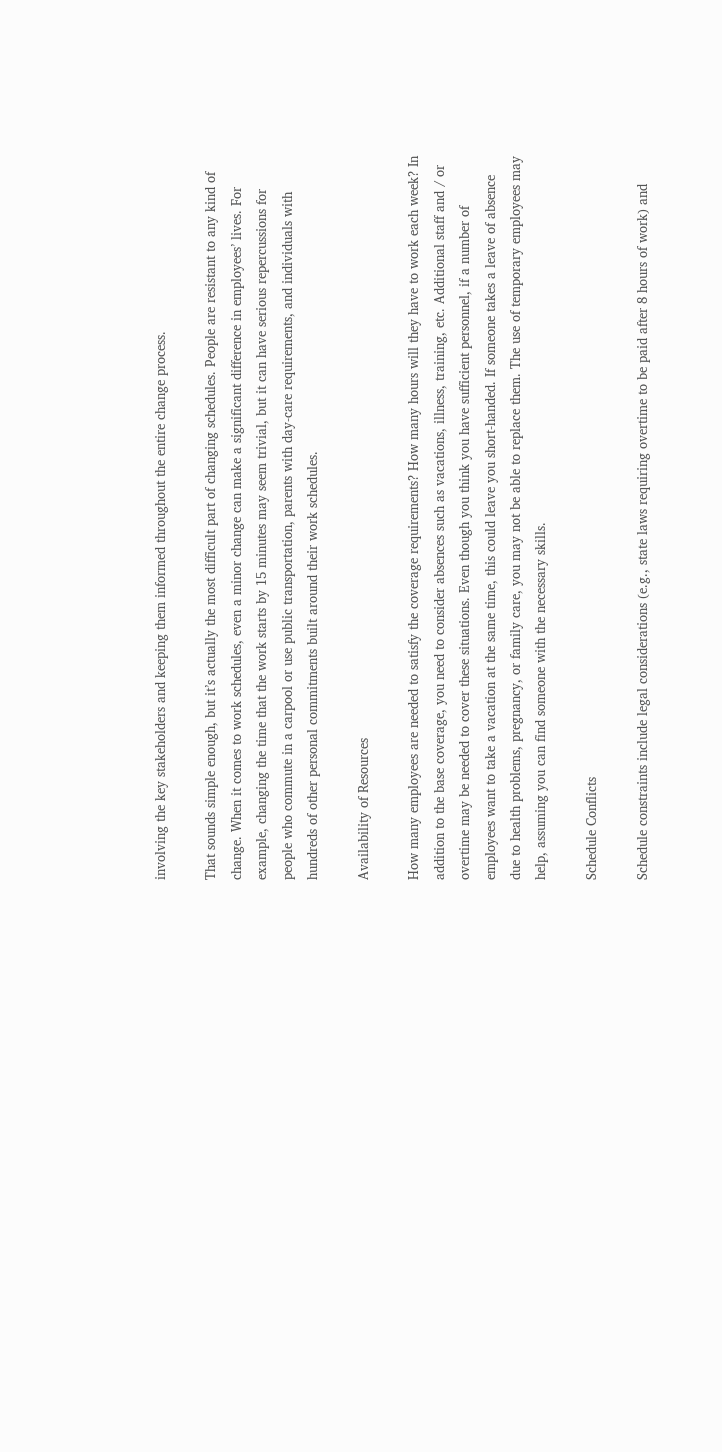involving the key stakeholders and keeping them informed throughout the entire change process.

That sounds simple enough, but it’s actually the most difficult part of changing schedules. People are resistant to any kind of change. When it comes to work schedules, even a minor change can make a significant difference in employees’ lives. For example, changing the time that the work starts by 15 minutes may seem trivial, but it can have serious repercussions for people who commute in a carpool or use public transportation, parents with day-care requirements, and individuals with hundreds of other personal commitments built around their work schedules.

Availability of Resources

How many employees are needed to satisfy the coverage requirements? How many hours will they have to work each week? In addition to the base coverage, you need to consider absences such as vacations, illness, training, etc. Additional staff and / or overtime may be needed to cover these situations. Even though you think you have sufficient personnel, if a number of employees want to take a vacation at the same time, this could leave you short-handed. If someone takes a leave of absence due to health problems, pregnancy, or family care, you may not be able to replace them. The use of temporary employees may help, assuming you can find someone with the necessary skills.

Schedule Conflicts

Schedule constraints include legal considerations (e.g., state laws requiring overtime to be paid after 8 hours of work) and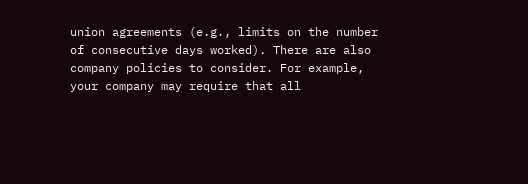union agreements (e.g., limits on the number of consecutive days worked). There are also company policies to consider. For example, your company may require that all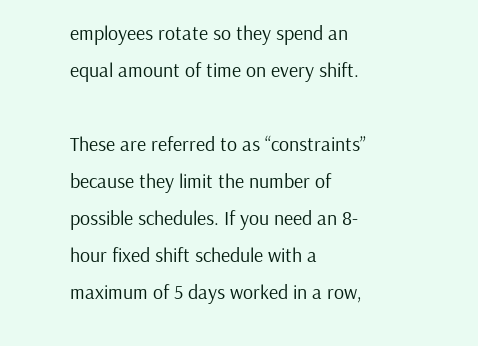employees rotate so they spend an equal amount of time on every shift.

These are referred to as “constraints” because they limit the number of possible schedules. If you need an 8-hour fixed shift schedule with a maximum of 5 days worked in a row,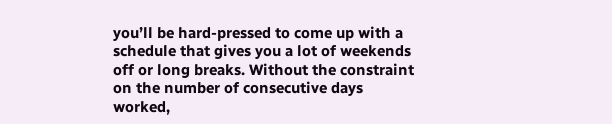you’ll be hard-pressed to come up with a schedule that gives you a lot of weekends off or long breaks. Without the constraint on the number of consecutive days worked,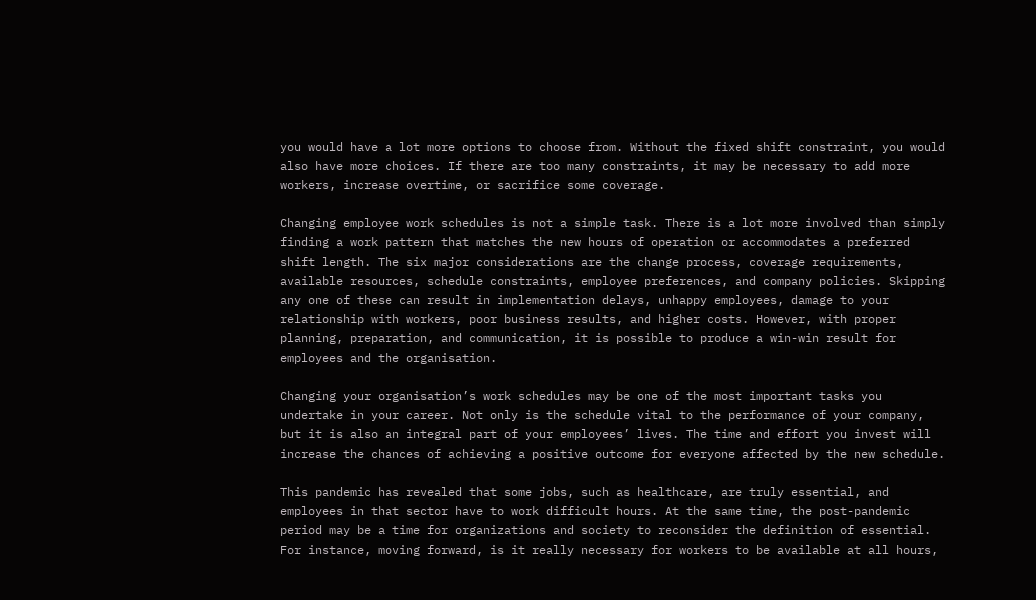you would have a lot more options to choose from. Without the fixed shift constraint, you would also have more choices. If there are too many constraints, it may be necessary to add more workers, increase overtime, or sacrifice some coverage.

Changing employee work schedules is not a simple task. There is a lot more involved than simply finding a work pattern that matches the new hours of operation or accommodates a preferred shift length. The six major considerations are the change process, coverage requirements, available resources, schedule constraints, employee preferences, and company policies. Skipping any one of these can result in implementation delays, unhappy employees, damage to your relationship with workers, poor business results, and higher costs. However, with proper planning, preparation, and communication, it is possible to produce a win-win result for employees and the organisation.

Changing your organisation’s work schedules may be one of the most important tasks you undertake in your career. Not only is the schedule vital to the performance of your company, but it is also an integral part of your employees’ lives. The time and effort you invest will increase the chances of achieving a positive outcome for everyone affected by the new schedule.

This pandemic has revealed that some jobs, such as healthcare, are truly essential, and employees in that sector have to work difficult hours. At the same time, the post-pandemic period may be a time for organizations and society to reconsider the definition of essential. For instance, moving forward, is it really necessary for workers to be available at all hours,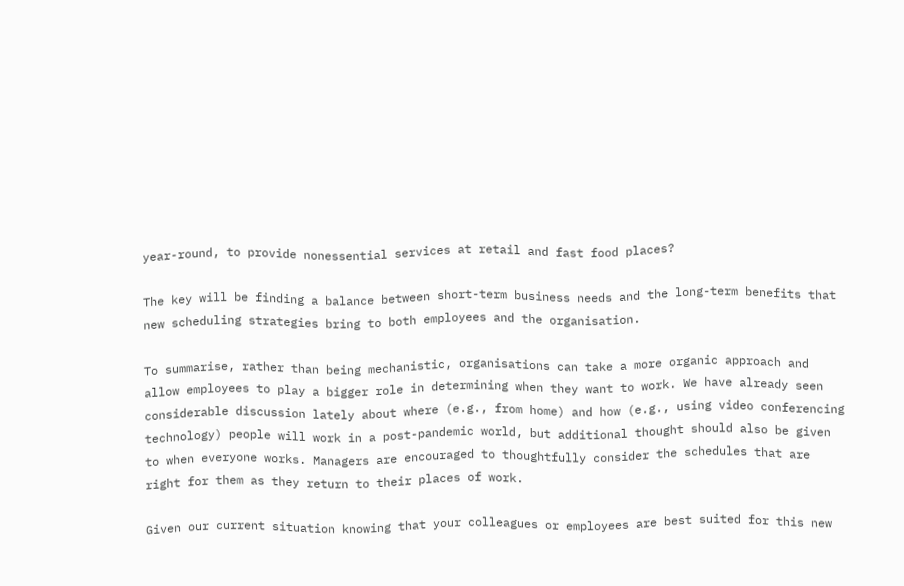year-round, to provide nonessential services at retail and fast food places?

The key will be finding a balance between short-term business needs and the long-term benefits that new scheduling strategies bring to both employees and the organisation.

To summarise, rather than being mechanistic, organisations can take a more organic approach and allow employees to play a bigger role in determining when they want to work. We have already seen considerable discussion lately about where (e.g., from home) and how (e.g., using video conferencing technology) people will work in a post-pandemic world, but additional thought should also be given to when everyone works. Managers are encouraged to thoughtfully consider the schedules that are right for them as they return to their places of work.

Given our current situation knowing that your colleagues or employees are best suited for this new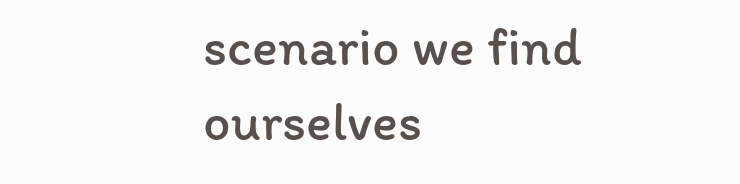scenario we find ourselves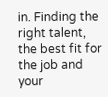in. Finding the right talent, the best fit for the job and your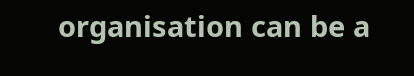organisation can be a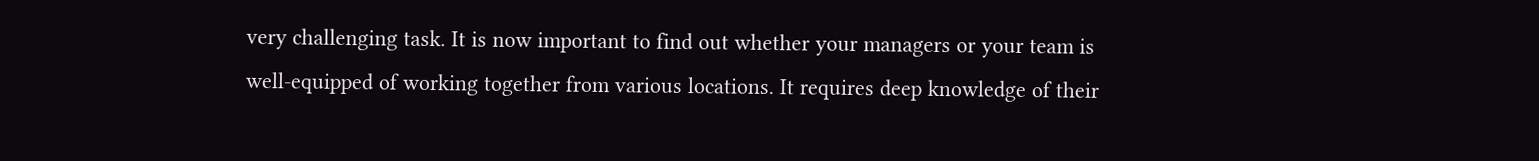very challenging task. It is now important to find out whether your managers or your team is well-equipped of working together from various locations. It requires deep knowledge of their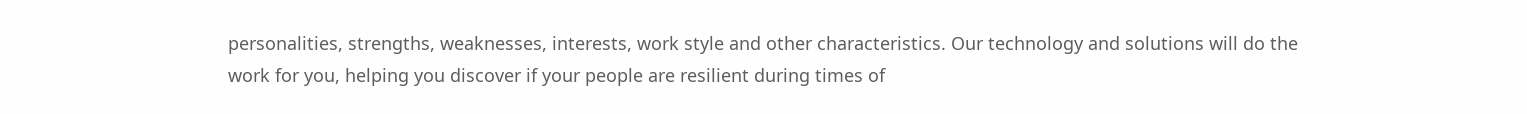personalities, strengths, weaknesses, interests, work style and other characteristics. Our technology and solutions will do the work for you, helping you discover if your people are resilient during times of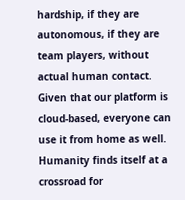hardship, if they are autonomous, if they are team players, without actual human contact. Given that our platform is cloud-based, everyone can use it from home as well. Humanity finds itself at a crossroad for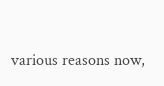various reasons now,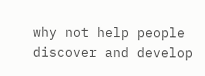why not help people discover and develop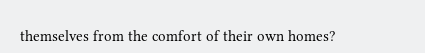themselves from the comfort of their own homes?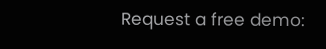Request a free demo: